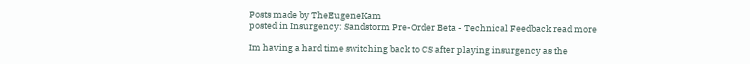Posts made by TheEugeneKam
posted in Insurgency: Sandstorm Pre-Order Beta - Technical Feedback read more

Im having a hard time switching back to CS after playing insurgency as the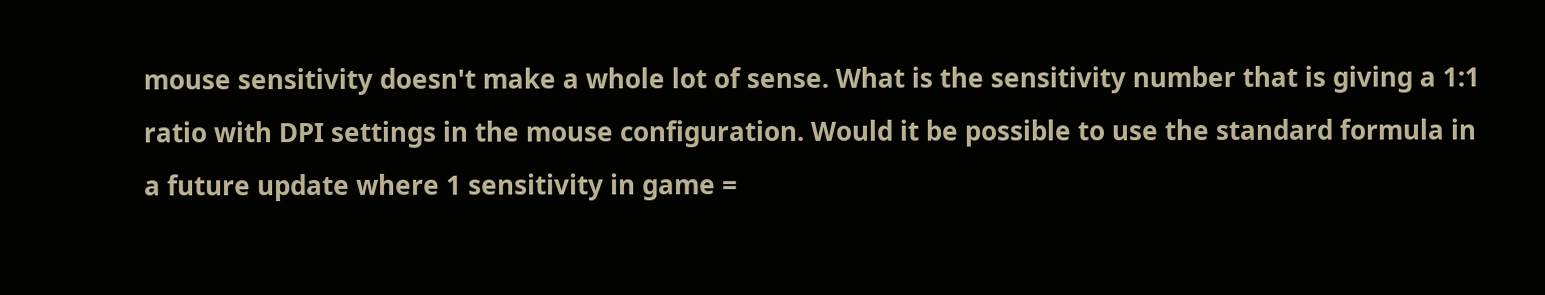mouse sensitivity doesn't make a whole lot of sense. What is the sensitivity number that is giving a 1:1 ratio with DPI settings in the mouse configuration. Would it be possible to use the standard formula in a future update where 1 sensitivity in game =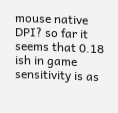mouse native DPI? so far it seems that 0.18 ish in game sensitivity is as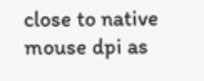close to native mouse dpi as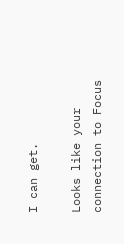I can get.

Looks like your connection to Focus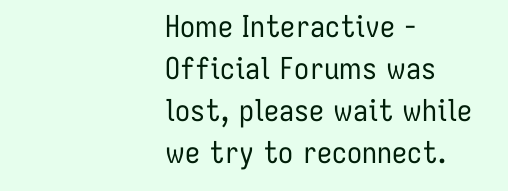Home Interactive - Official Forums was lost, please wait while we try to reconnect.